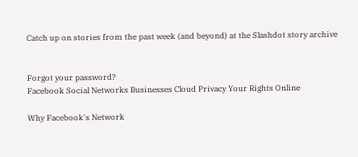Catch up on stories from the past week (and beyond) at the Slashdot story archive


Forgot your password?
Facebook Social Networks Businesses Cloud Privacy Your Rights Online

Why Facebook's Network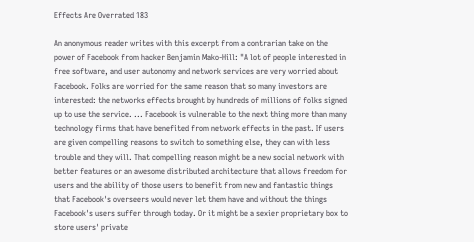Effects Are Overrated 183

An anonymous reader writes with this excerpt from a contrarian take on the power of Facebook from hacker Benjamin Mako-Hill: "A lot of people interested in free software, and user autonomy and network services are very worried about Facebook. Folks are worried for the same reason that so many investors are interested: the networks effects brought by hundreds of millions of folks signed up to use the service. ... Facebook is vulnerable to the next thing more than many technology firms that have benefited from network effects in the past. If users are given compelling reasons to switch to something else, they can with less trouble and they will. That compelling reason might be a new social network with better features or an awesome distributed architecture that allows freedom for users and the ability of those users to benefit from new and fantastic things that Facebook's overseers would never let them have and without the things Facebook's users suffer through today. Or it might be a sexier proprietary box to store users' private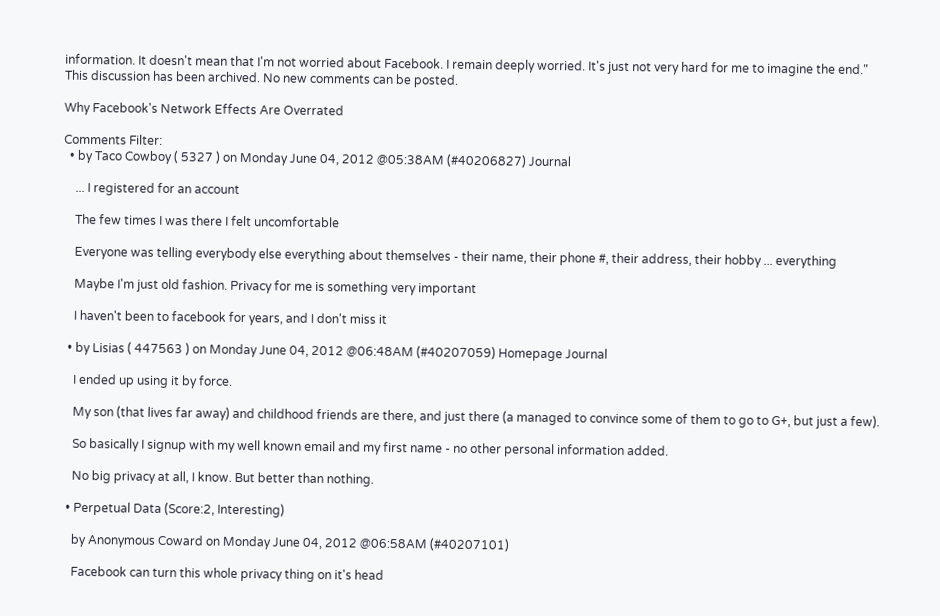information. It doesn't mean that I'm not worried about Facebook. I remain deeply worried. It's just not very hard for me to imagine the end."
This discussion has been archived. No new comments can be posted.

Why Facebook's Network Effects Are Overrated

Comments Filter:
  • by Taco Cowboy ( 5327 ) on Monday June 04, 2012 @05:38AM (#40206827) Journal

    ... I registered for an account

    The few times I was there I felt uncomfortable

    Everyone was telling everybody else everything about themselves - their name, their phone #, their address, their hobby ... everything

    Maybe I'm just old fashion. Privacy for me is something very important

    I haven't been to facebook for years, and I don't miss it

  • by Lisias ( 447563 ) on Monday June 04, 2012 @06:48AM (#40207059) Homepage Journal

    I ended up using it by force.

    My son (that lives far away) and childhood friends are there, and just there (a managed to convince some of them to go to G+, but just a few).

    So basically I signup with my well known email and my first name - no other personal information added.

    No big privacy at all, I know. But better than nothing.

  • Perpetual Data (Score:2, Interesting)

    by Anonymous Coward on Monday June 04, 2012 @06:58AM (#40207101)

    Facebook can turn this whole privacy thing on it's head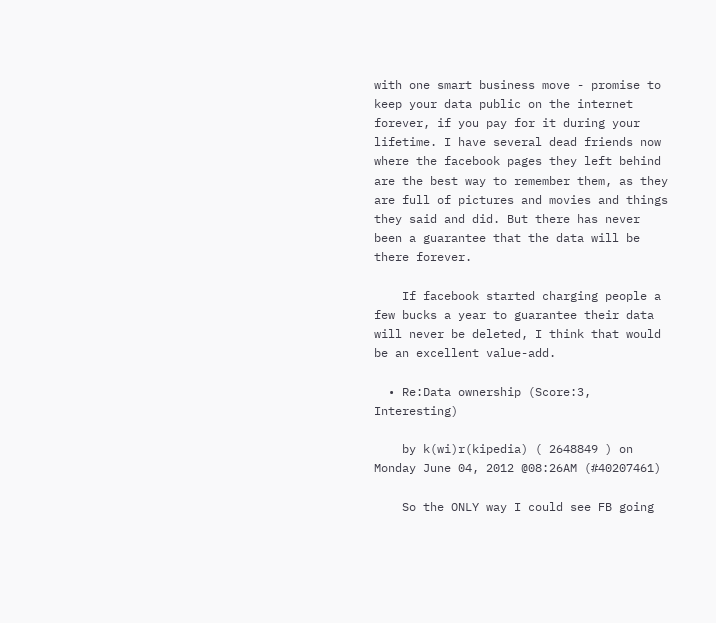with one smart business move - promise to keep your data public on the internet forever, if you pay for it during your lifetime. I have several dead friends now where the facebook pages they left behind are the best way to remember them, as they are full of pictures and movies and things they said and did. But there has never been a guarantee that the data will be there forever.

    If facebook started charging people a few bucks a year to guarantee their data will never be deleted, I think that would be an excellent value-add.

  • Re:Data ownership (Score:3, Interesting)

    by k(wi)r(kipedia) ( 2648849 ) on Monday June 04, 2012 @08:26AM (#40207461)

    So the ONLY way I could see FB going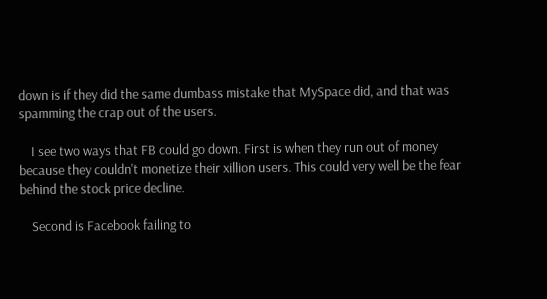down is if they did the same dumbass mistake that MySpace did, and that was spamming the crap out of the users.

    I see two ways that FB could go down. First is when they run out of money because they couldn't monetize their xillion users. This could very well be the fear behind the stock price decline.

    Second is Facebook failing to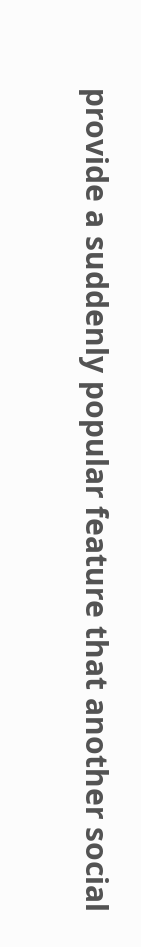provide a suddenly popular feature that another social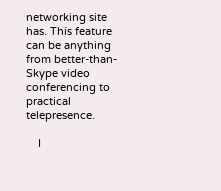networking site has. This feature can be anything from better-than-Skype video conferencing to practical telepresence.

    I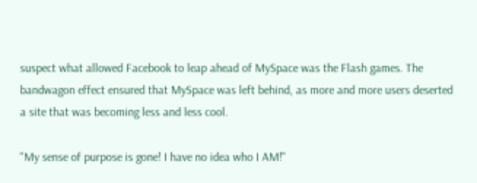suspect what allowed Facebook to leap ahead of MySpace was the Flash games. The bandwagon effect ensured that MySpace was left behind, as more and more users deserted a site that was becoming less and less cool.

"My sense of purpose is gone! I have no idea who I AM!"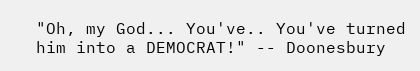"Oh, my God... You've.. You've turned him into a DEMOCRAT!" -- Doonesbury